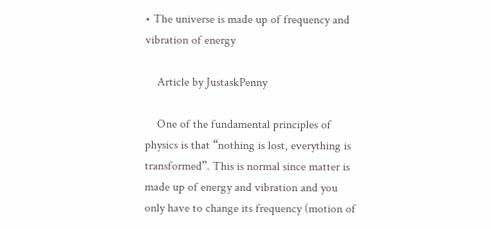• The universe is made up of frequency and vibration of energy

    Article by JustaskPenny

    One of the fundamental principles of physics is that “nothing is lost, everything is transformed”. This is normal since matter is made up of energy and vibration and you only have to change its frequency (motion of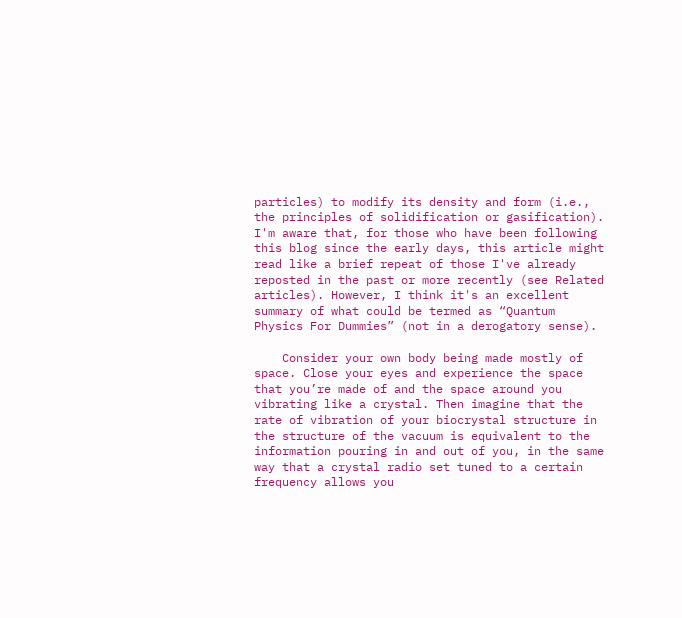particles) to modify its density and form (i.e., the principles of solidification or gasification). I'm aware that, for those who have been following this blog since the early days, this article might read like a brief repeat of those I've already reposted in the past or more recently (see Related articles). However, I think it's an excellent summary of what could be termed as “Quantum Physics For Dummies” (not in a derogatory sense).

    Consider your own body being made mostly of space. Close your eyes and experience the space that you’re made of and the space around you vibrating like a crystal. Then imagine that the rate of vibration of your biocrystal structure in the structure of the vacuum is equivalent to the information pouring in and out of you, in the same way that a crystal radio set tuned to a certain frequency allows you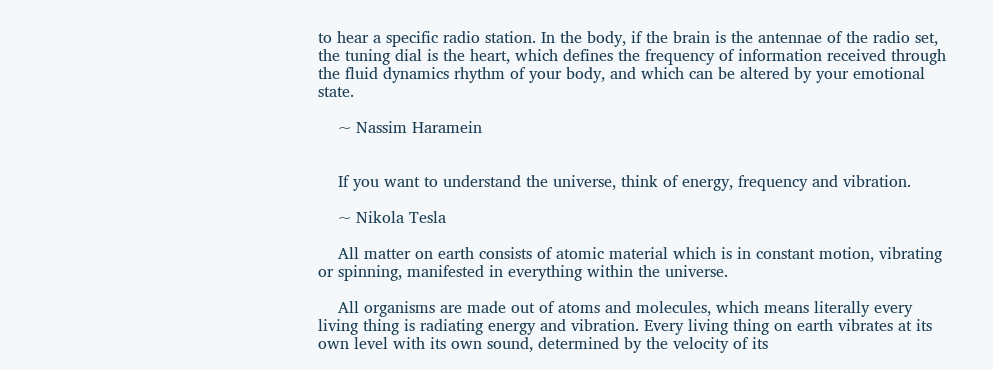to hear a specific radio station. In the body, if the brain is the antennae of the radio set, the tuning dial is the heart, which defines the frequency of information received through the fluid dynamics rhythm of your body, and which can be altered by your emotional state.

    ~ Nassim Haramein


    If you want to understand the universe, think of energy, frequency and vibration.

    ~ Nikola Tesla

    All matter on earth consists of atomic material which is in constant motion, vibrating or spinning, manifested in everything within the universe.

    All organisms are made out of atoms and molecules, which means literally every living thing is radiating energy and vibration. Every living thing on earth vibrates at its own level with its own sound, determined by the velocity of its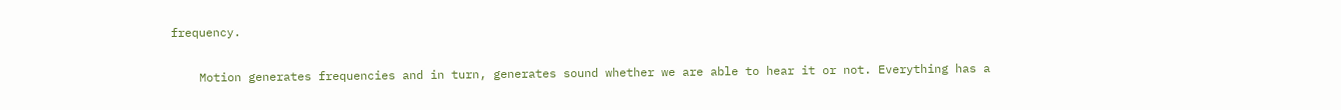frequency.

    Motion generates frequencies and in turn, generates sound whether we are able to hear it or not. Everything has a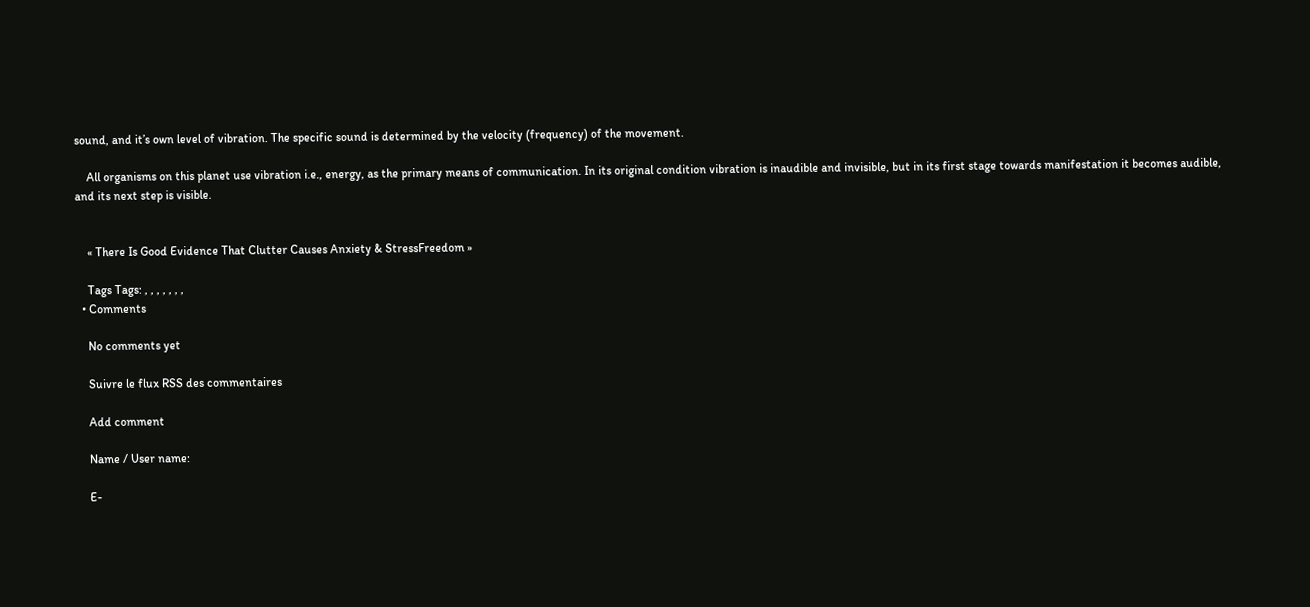sound, and it’s own level of vibration. The specific sound is determined by the velocity (frequency) of the movement.

    All organisms on this planet use vibration i.e., energy, as the primary means of communication. In its original condition vibration is inaudible and invisible, but in its first stage towards manifestation it becomes audible, and its next step is visible.


    « There Is Good Evidence That Clutter Causes Anxiety & StressFreedom »

    Tags Tags: , , , , , , ,
  • Comments

    No comments yet

    Suivre le flux RSS des commentaires

    Add comment

    Name / User name:

    E-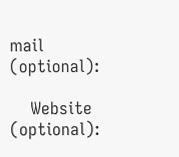mail (optional):

    Website (optional):